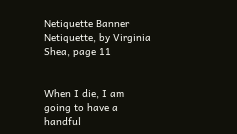Netiquette Banner Netiquette, by Virginia Shea, page 11


When I die, I am going to have a handful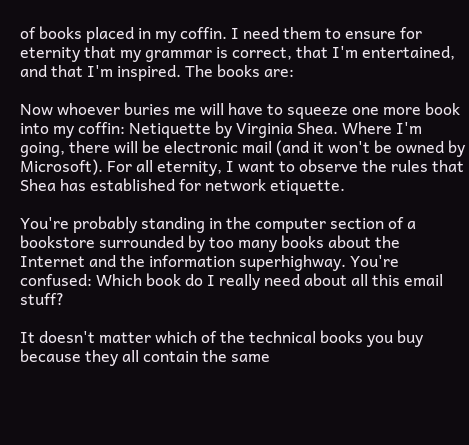of books placed in my coffin. I need them to ensure for eternity that my grammar is correct, that I'm entertained, and that I'm inspired. The books are:

Now whoever buries me will have to squeeze one more book into my coffin: Netiquette by Virginia Shea. Where I'm going, there will be electronic mail (and it won't be owned by Microsoft). For all eternity, I want to observe the rules that Shea has established for network etiquette.

You're probably standing in the computer section of a bookstore surrounded by too many books about the Internet and the information superhighway. You're confused: Which book do I really need about all this email stuff?

It doesn't matter which of the technical books you buy because they all contain the same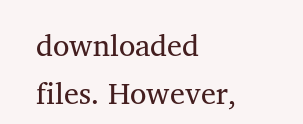downloaded files. However,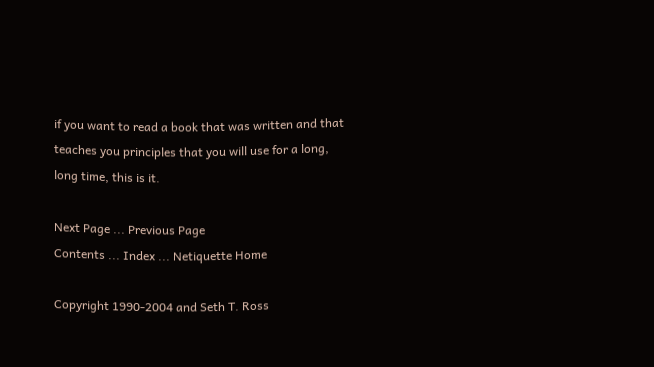if you want to read a book that was written and that teaches you principles that you will use for a long, long time, this is it.

Next Page ... Previous Page
Contents ... Index ... Netiquette Home

Copyright 1990-2004 and Seth T. Ross